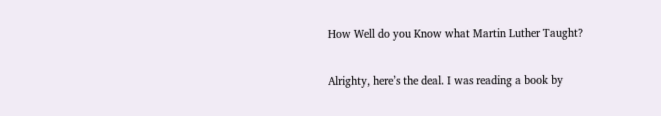How Well do you Know what Martin Luther Taught?

Alrighty, here’s the deal. I was reading a book by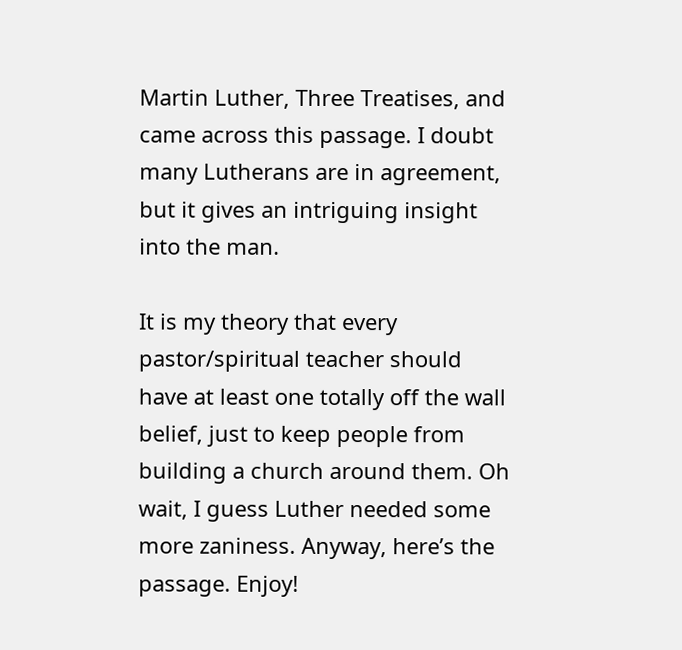Martin Luther, Three Treatises, and came across this passage. I doubt many Lutherans are in agreement, but it gives an intriguing insight into the man.

It is my theory that every pastor/spiritual teacher should have at least one totally off the wall belief, just to keep people from building a church around them. Oh wait, I guess Luther needed some more zaniness. Anyway, here’s the passage. Enjoy!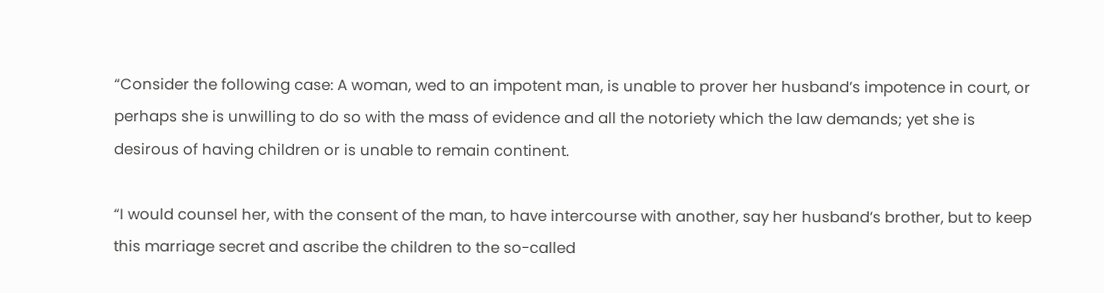“Consider the following case: A woman, wed to an impotent man, is unable to prover her husband’s impotence in court, or perhaps she is unwilling to do so with the mass of evidence and all the notoriety which the law demands; yet she is desirous of having children or is unable to remain continent.

“I would counsel her, with the consent of the man, to have intercourse with another, say her husband’s brother, but to keep this marriage secret and ascribe the children to the so-called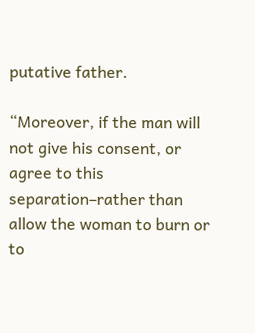putative father.

“Moreover, if the man will not give his consent, or agree to this separation–rather than allow the woman to burn or to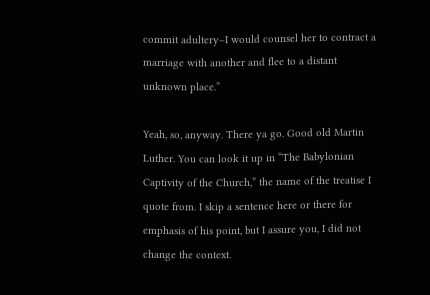commit adultery–I would counsel her to contract a marriage with another and flee to a distant unknown place.”

Yeah, so, anyway. There ya go. Good old Martin Luther. You can look it up in “The Babylonian Captivity of the Church,” the name of the treatise I quote from. I skip a sentence here or there for emphasis of his point, but I assure you, I did not change the context.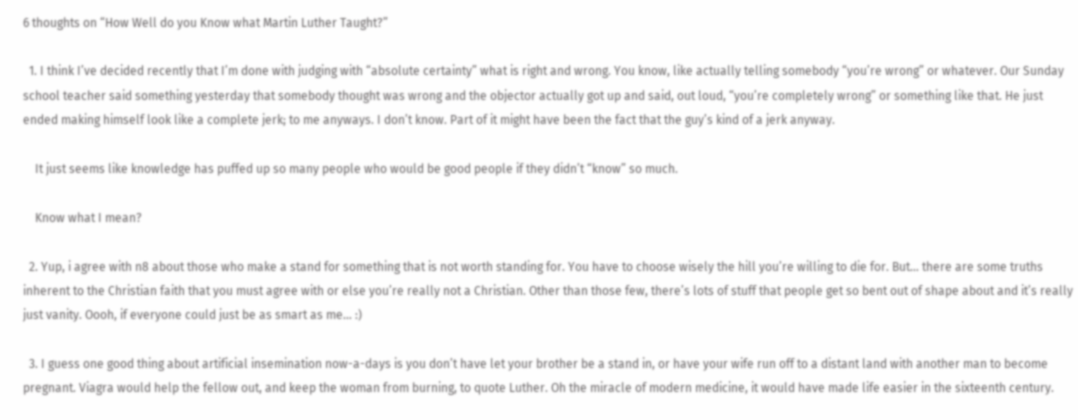6 thoughts on “How Well do you Know what Martin Luther Taught?”

  1. I think I’ve decided recently that I’m done with judging with “absolute certainty” what is right and wrong. You know, like actually telling somebody “you’re wrong” or whatever. Our Sunday school teacher said something yesterday that somebody thought was wrong and the objector actually got up and said, out loud, “you’re completely wrong” or something like that. He just ended making himself look like a complete jerk; to me anyways. I don’t know. Part of it might have been the fact that the guy’s kind of a jerk anyway.

    It just seems like knowledge has puffed up so many people who would be good people if they didn’t “know” so much.

    Know what I mean?

  2. Yup, i agree with n8 about those who make a stand for something that is not worth standing for. You have to choose wisely the hill you’re willing to die for. But… there are some truths inherent to the Christian faith that you must agree with or else you’re really not a Christian. Other than those few, there’s lots of stuff that people get so bent out of shape about and it’s really just vanity. Oooh, if everyone could just be as smart as me… :)

  3. I guess one good thing about artificial insemination now-a-days is you don’t have let your brother be a stand in, or have your wife run off to a distant land with another man to become pregnant. Viagra would help the fellow out, and keep the woman from burning, to quote Luther. Oh the miracle of modern medicine, it would have made life easier in the sixteenth century.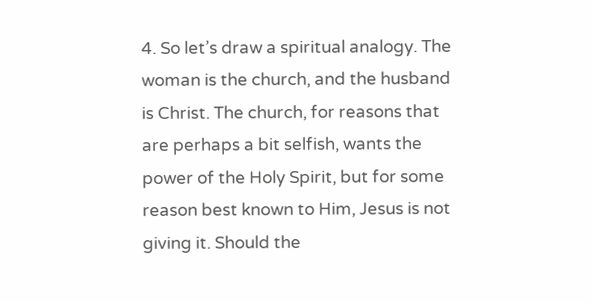4. So let’s draw a spiritual analogy. The woman is the church, and the husband is Christ. The church, for reasons that are perhaps a bit selfish, wants the power of the Holy Spirit, but for some reason best known to Him, Jesus is not giving it. Should the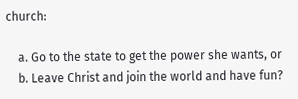church:

    a. Go to the state to get the power she wants, or
    b. Leave Christ and join the world and have fun?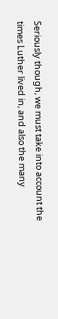Seriously though, we must take into account the times Luther lived in, and also the many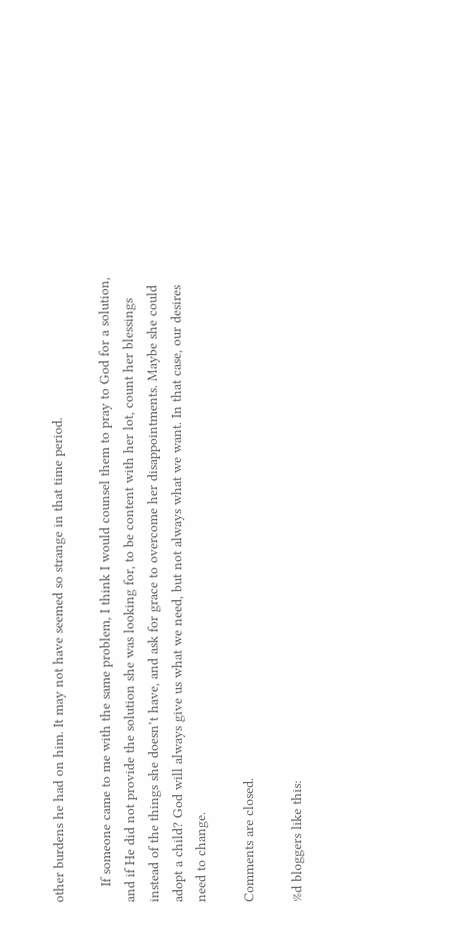other burdens he had on him. It may not have seemed so strange in that time period.

    If someone came to me with the same problem, I think I would counsel them to pray to God for a solution, and if He did not provide the solution she was looking for, to be content with her lot, count her blessings instead of the things she doesn’t have, and ask for grace to overcome her disappointments. Maybe she could adopt a child? God will always give us what we need, but not always what we want. In that case, our desires need to change.

Comments are closed.

%d bloggers like this: